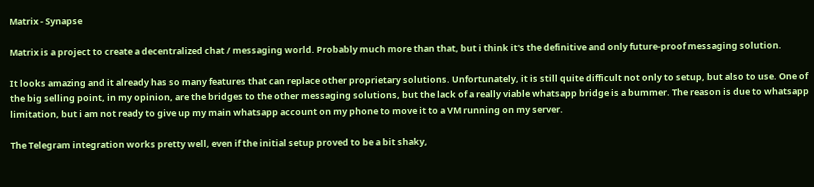Matrix - Synapse

Matrix is a project to create a decentralized chat / messaging world. Probably much more than that, but i think it's the definitive and only future-proof messaging solution.

It looks amazing and it already has so many features that can replace other proprietary solutions. Unfortunately, it is still quite difficult not only to setup, but also to use. One of the big selling point, in my opinion, are the bridges to the other messaging solutions, but the lack of a really viable whatsapp bridge is a bummer. The reason is due to whatsapp limitation, but i am not ready to give up my main whatsapp account on my phone to move it to a VM running on my server.

The Telegram integration works pretty well, even if the initial setup proved to be a bit shaky,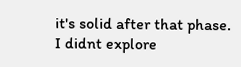it's solid after that phase. I didnt explore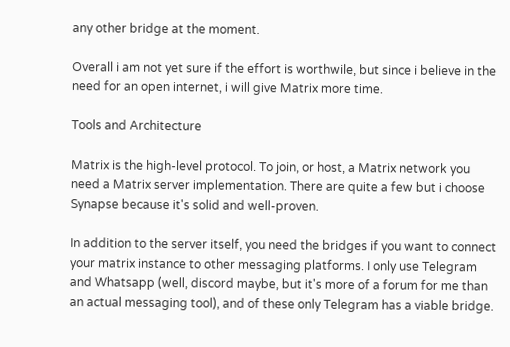any other bridge at the moment.

Overall i am not yet sure if the effort is worthwile, but since i believe in the need for an open internet, i will give Matrix more time.

Tools and Architecture

Matrix is the high-level protocol. To join, or host, a Matrix network you need a Matrix server implementation. There are quite a few but i choose Synapse because it's solid and well-proven.

In addition to the server itself, you need the bridges if you want to connect your matrix instance to other messaging platforms. I only use Telegram and Whatsapp (well, discord maybe, but it's more of a forum for me than an actual messaging tool), and of these only Telegram has a viable bridge.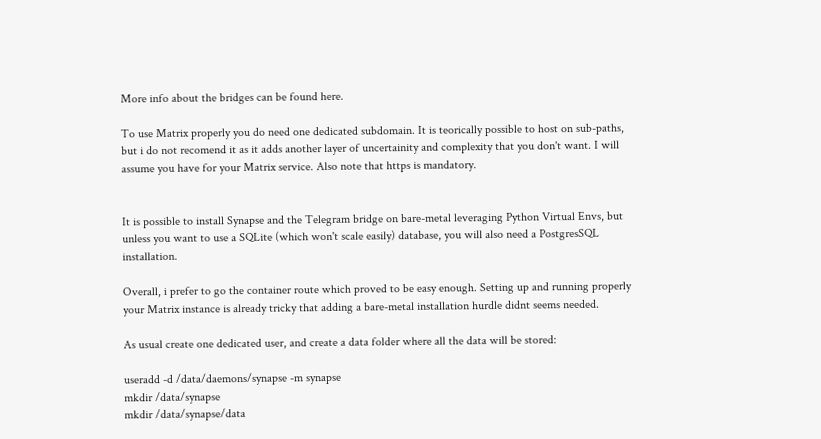More info about the bridges can be found here.

To use Matrix properly you do need one dedicated subdomain. It is teorically possible to host on sub-paths, but i do not recomend it as it adds another layer of uncertainity and complexity that you don't want. I will assume you have for your Matrix service. Also note that https is mandatory.


It is possible to install Synapse and the Telegram bridge on bare-metal leveraging Python Virtual Envs, but unless you want to use a SQLite (which won't scale easily) database, you will also need a PostgresSQL installation.

Overall, i prefer to go the container route which proved to be easy enough. Setting up and running properly your Matrix instance is already tricky that adding a bare-metal installation hurdle didnt seems needed.

As usual create one dedicated user, and create a data folder where all the data will be stored:

useradd -d /data/daemons/synapse -m synapse
mkdir /data/synapse
mkdir /data/synapse/data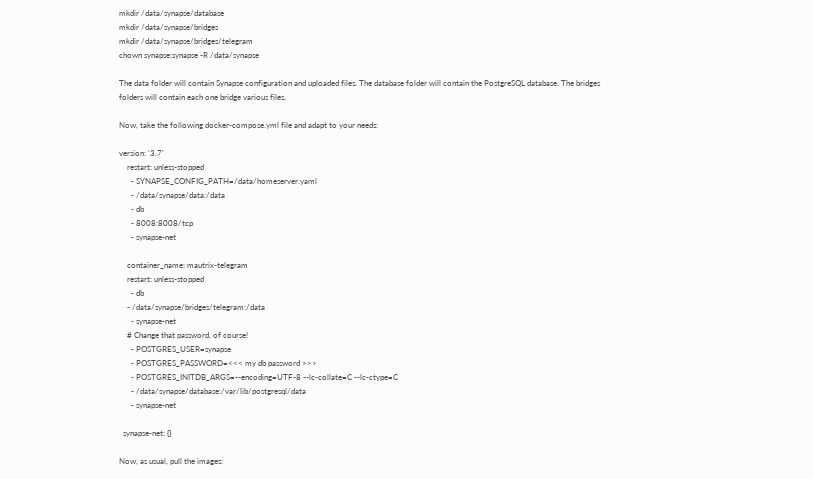mkdir /data/synapse/database
mkdir /data/synapse/bridges
mkdir /data/synapse/bridges/telegram
chown synapse:synapse -R /data/synapse

The data folder will contain Synapse configuration and uploaded files. The database folder will contain the PostgreSQL database. The bridges folders will contain each one bridge various files.

Now, take the following docker-compose.yml file and adapt to your needs:

version: '3.7'
    restart: unless-stopped
      - SYNAPSE_CONFIG_PATH=/data/homeserver.yaml
      - /data/synapse/data:/data
      - db
      - 8008:8008/tcp
      - synapse-net

    container_name: mautrix-telegram
    restart: unless-stopped
      - db
    - /data/synapse/bridges/telegram:/data
      - synapse-net
    # Change that password, of course!
      - POSTGRES_USER=synapse
      - POSTGRES_PASSWORD=<<< my db password >>>
      - POSTGRES_INITDB_ARGS=--encoding=UTF-8 --lc-collate=C --lc-ctype=C
      - /data/synapse/database:/var/lib/postgresql/data
      - synapse-net

  synapse-net: {}

Now, as usual, pull the images: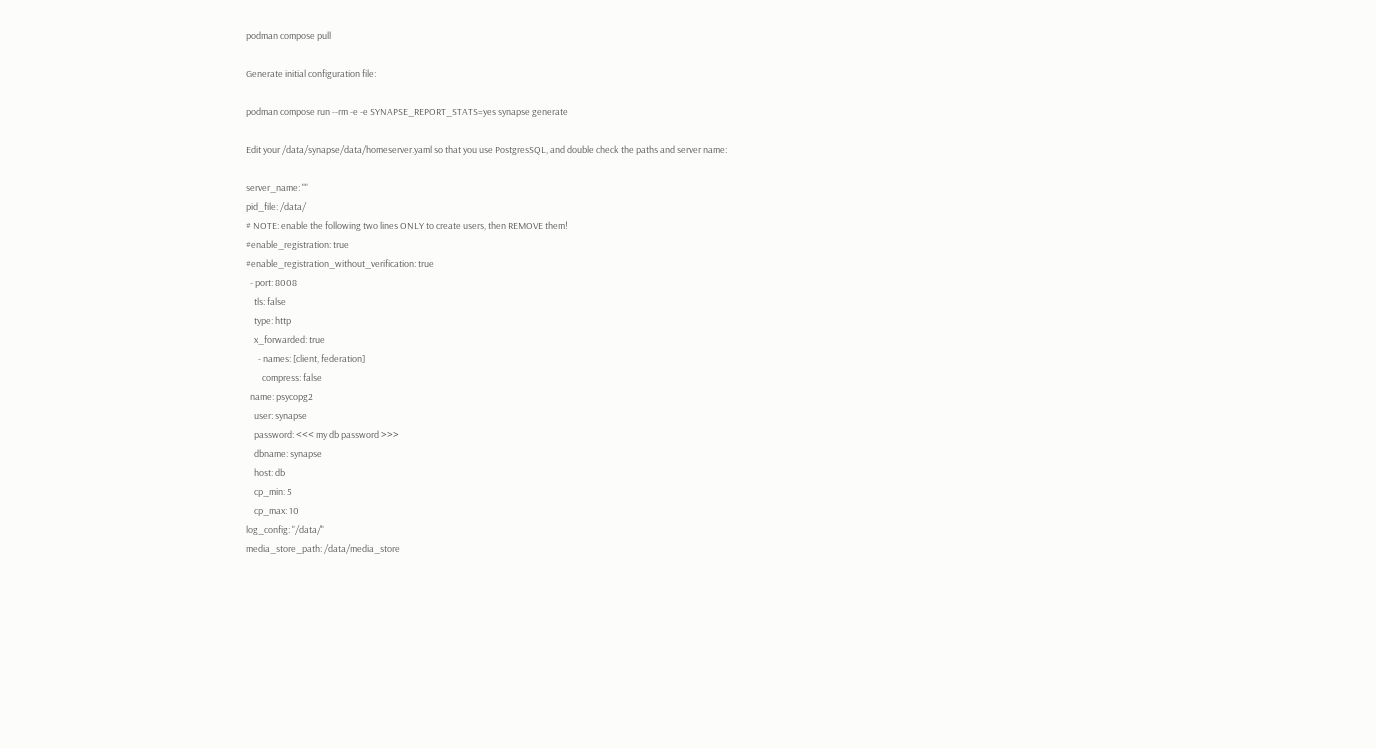podman compose pull

Generate initial configuration file:

podman compose run --rm -e -e SYNAPSE_REPORT_STATS=yes synapse generate

Edit your /data/synapse/data/homeserver.yaml so that you use PostgresSQL, and double check the paths and server name:

server_name: ""
pid_file: /data/
# NOTE: enable the following two lines ONLY to create users, then REMOVE them!
#enable_registration: true
#enable_registration_without_verification: true
  - port: 8008
    tls: false
    type: http
    x_forwarded: true
      - names: [client, federation]
        compress: false
  name: psycopg2
    user: synapse
    password: <<< my db password >>>
    dbname: synapse
    host: db
    cp_min: 5
    cp_max: 10
log_config: "/data/"
media_store_path: /data/media_store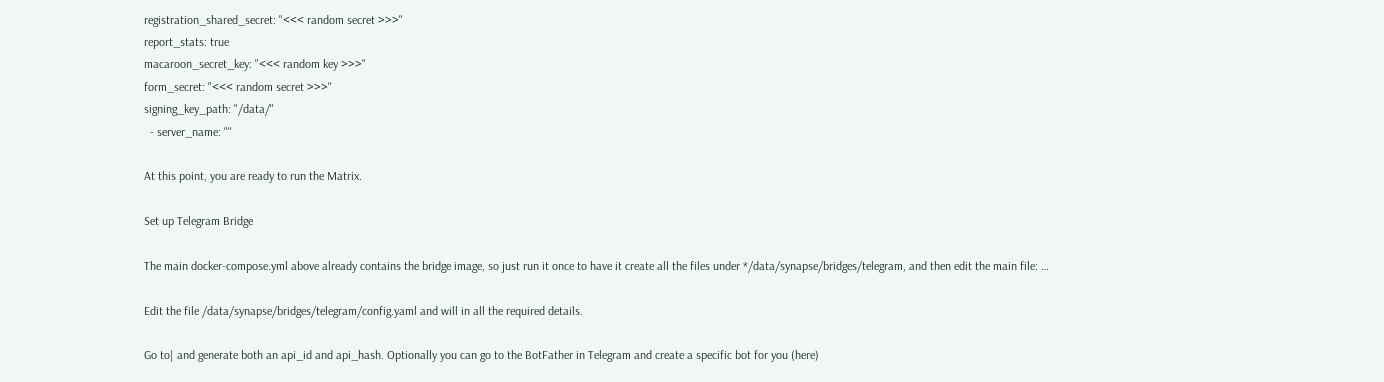registration_shared_secret: "<<< random secret >>>"
report_stats: true
macaroon_secret_key: "<<< random key >>>"
form_secret: "<<< random secret >>>"
signing_key_path: "/data/"
  - server_name: ""

At this point, you are ready to run the Matrix.

Set up Telegram Bridge

The main docker-compose.yml above already contains the bridge image, so just run it once to have it create all the files under */data/synapse/bridges/telegram, and then edit the main file: …

Edit the file /data/synapse/bridges/telegram/config.yaml and will in all the required details.

Go to| and generate both an api_id and api_hash. Optionally you can go to the BotFather in Telegram and create a specific bot for you (here)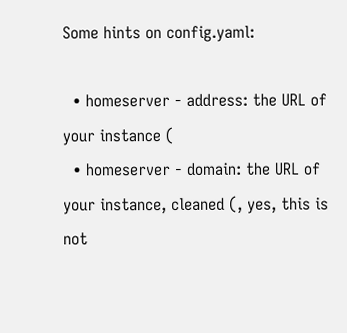Some hints on config.yaml:

  • homeserver - address: the URL of your instance (
  • homeserver - domain: the URL of your instance, cleaned (, yes, this is not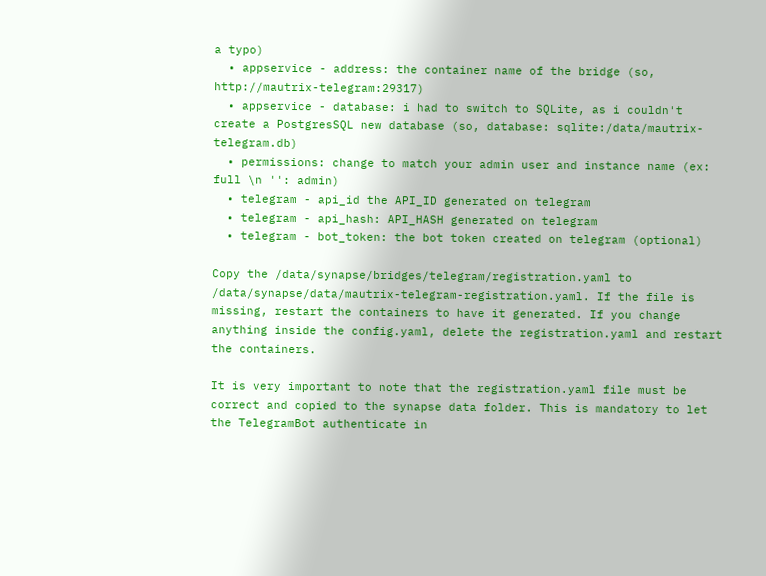a typo)
  • appservice - address: the container name of the bridge (so, http://mautrix-telegram:29317)
  • appservice - database: i had to switch to SQLite, as i couldn't create a PostgresSQL new database (so, database: sqlite:/data/mautrix-telegram.db)
  • permissions: change to match your admin user and instance name (ex: full \n '': admin)
  • telegram - api_id the API_ID generated on telegram
  • telegram - api_hash: API_HASH generated on telegram
  • telegram - bot_token: the bot token created on telegram (optional)

Copy the /data/synapse/bridges/telegram/registration.yaml to /data/synapse/data/mautrix-telegram-registration.yaml. If the file is missing, restart the containers to have it generated. If you change anything inside the config.yaml, delete the registration.yaml and restart the containers.

It is very important to note that the registration.yaml file must be correct and copied to the synapse data folder. This is mandatory to let the TelegramBot authenticate in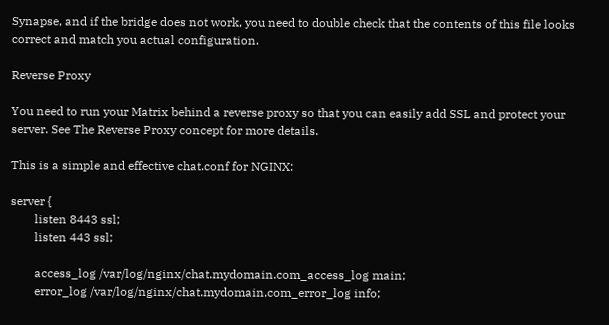Synapse, and if the bridge does not work, you need to double check that the contents of this file looks correct and match you actual configuration.

Reverse Proxy

You need to run your Matrix behind a reverse proxy so that you can easily add SSL and protect your server. See The Reverse Proxy concept for more details.

This is a simple and effective chat.conf for NGINX:

server {
        listen 8443 ssl;
        listen 443 ssl;

        access_log /var/log/nginx/chat.mydomain.com_access_log main;
        error_log /var/log/nginx/chat.mydomain.com_error_log info;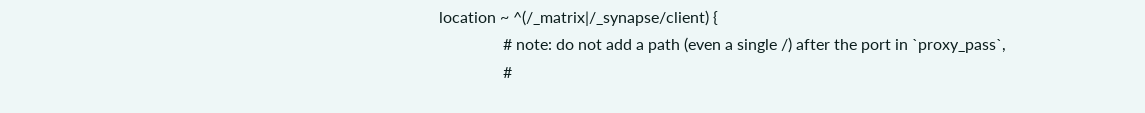location ~ ^(/_matrix|/_synapse/client) {
                # note: do not add a path (even a single /) after the port in `proxy_pass`,
                #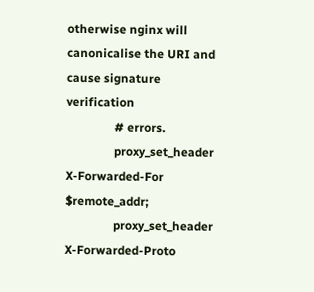otherwise nginx will canonicalise the URI and cause signature verification
                # errors.
                proxy_set_header X-Forwarded-For $remote_addr;
                proxy_set_header X-Forwarded-Proto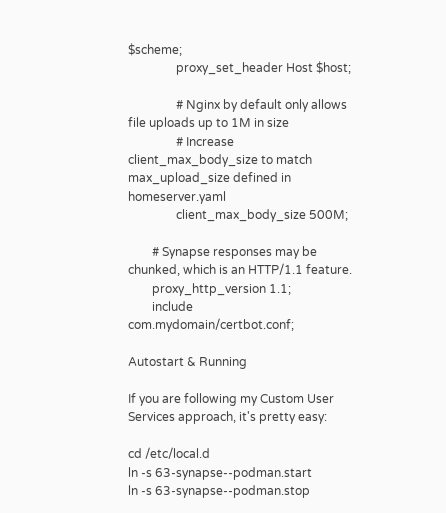$scheme;
                proxy_set_header Host $host;

                # Nginx by default only allows file uploads up to 1M in size
                # Increase client_max_body_size to match max_upload_size defined in homeserver.yaml
                client_max_body_size 500M;

        # Synapse responses may be chunked, which is an HTTP/1.1 feature.
        proxy_http_version 1.1;
        include com.mydomain/certbot.conf;

Autostart & Running

If you are following my Custom User Services approach, it's pretty easy:

cd /etc/local.d
ln -s 63-synapse--podman.start
ln -s 63-synapse--podman.stop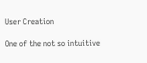User Creation

One of the not so intuitive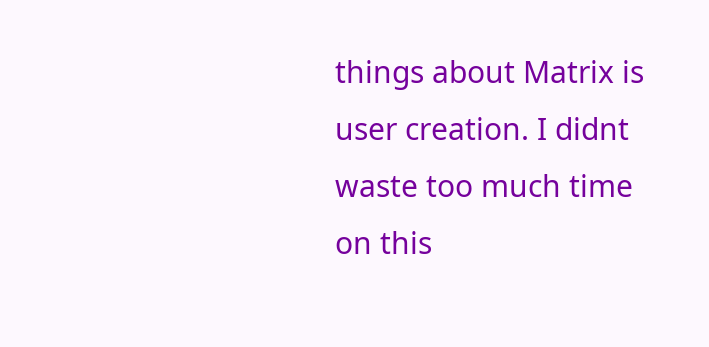things about Matrix is user creation. I didnt waste too much time on this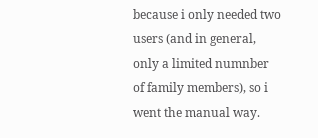because i only needed two users (and in general, only a limited numnber of family members), so i went the manual way.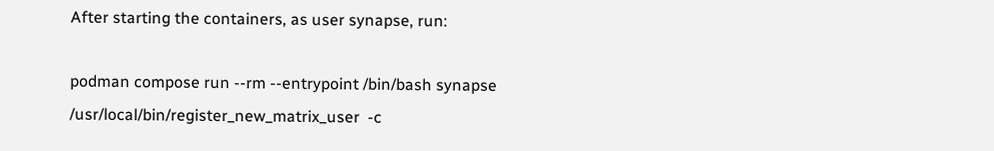After starting the containers, as user synapse, run:

podman compose run --rm --entrypoint /bin/bash synapse
/usr/local/bin/register_new_matrix_user  -c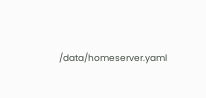/data/homeserver.yaml